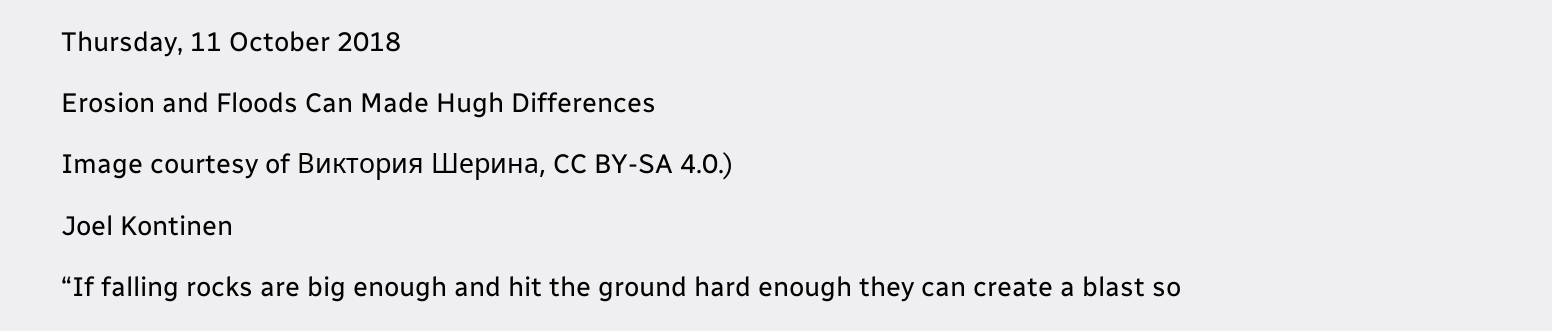Thursday, 11 October 2018

Erosion and Floods Can Made Hugh Differences

Image courtesy of Виктория Шерина, CC BY-SA 4.0.)

Joel Kontinen

“If falling rocks are big enough and hit the ground hard enough they can create a blast so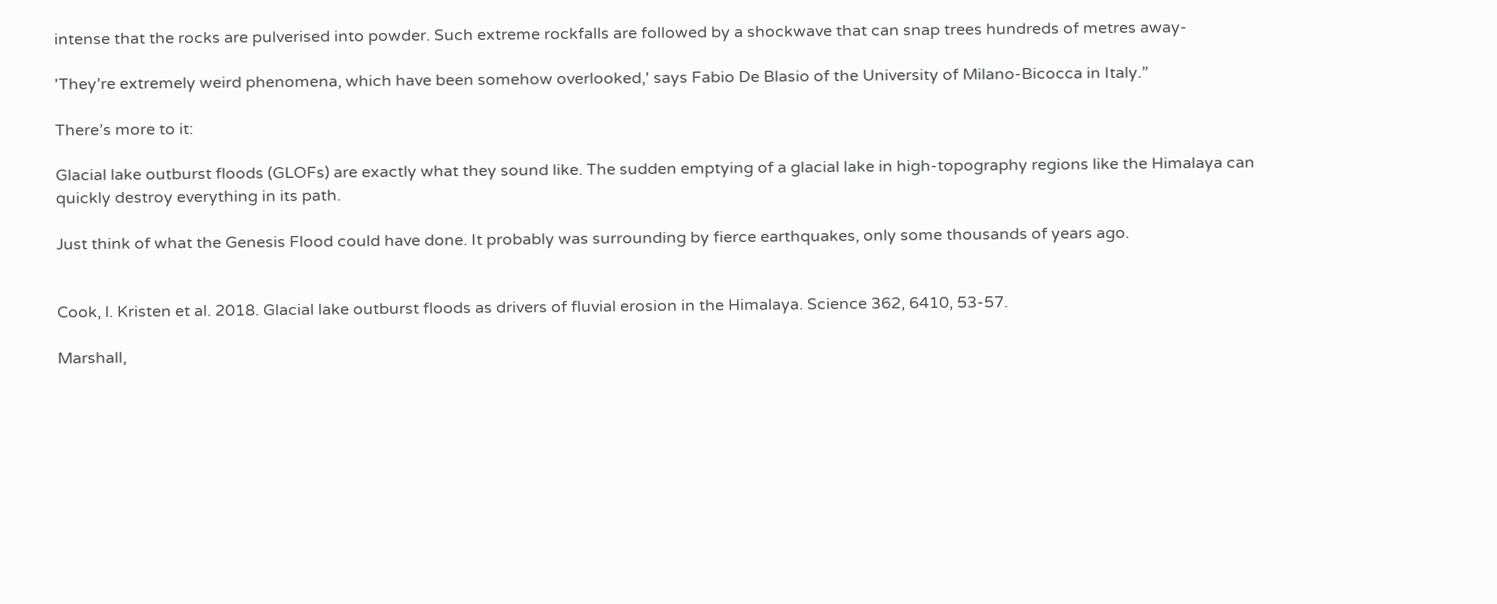intense that the rocks are pulverised into powder. Such extreme rockfalls are followed by a shockwave that can snap trees hundreds of metres away-

'They’re extremely weird phenomena, which have been somehow overlooked,' says Fabio De Blasio of the University of Milano-Bicocca in Italy.”

There’s more to it:

Glacial lake outburst floods (GLOFs) are exactly what they sound like. The sudden emptying of a glacial lake in high-topography regions like the Himalaya can quickly destroy everything in its path.

Just think of what the Genesis Flood could have done. It probably was surrounding by fierce earthquakes, only some thousands of years ago.


Cook, l. Kristen et al. 2018. Glacial lake outburst floods as drivers of fluvial erosion in the Himalaya. Science 362, 6410, 53-57.

Marshall,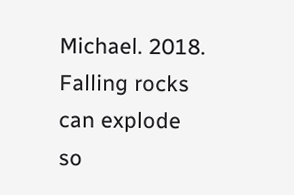Michael. 2018. Falling rocks can explode so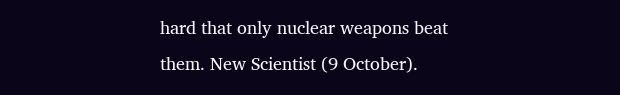hard that only nuclear weapons beat them. New Scientist (9 October).